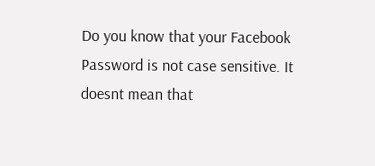Do you know that your Facebook Password is not case sensitive. It doesnt mean that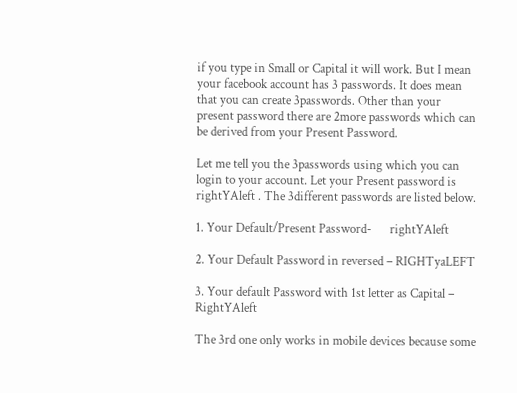if you type in Small or Capital it will work. But I mean your facebook account has 3 passwords. It does mean that you can create 3passwords. Other than your present password there are 2more passwords which can be derived from your Present Password.

Let me tell you the 3passwords using which you can login to your account. Let your Present password is rightYAleft . The 3different passwords are listed below.

1. Your Default/Present Password-      rightYAleft

2. Your Default Password in reversed – RIGHTyaLEFT

3. Your default Password with 1st letter as Capital – RightYAleft

The 3rd one only works in mobile devices because some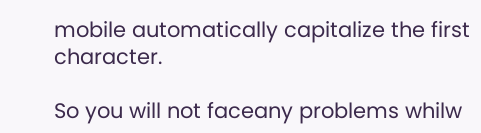mobile automatically capitalize the first character.

So you will not faceany problems whilw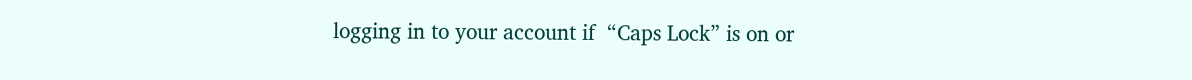logging in to your account if  “Caps Lock” is on or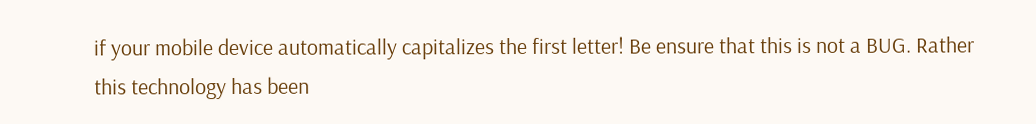if your mobile device automatically capitalizes the first letter! Be ensure that this is not a BUG. Rather this technology has been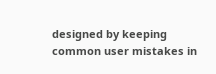designed by keeping common user mistakes in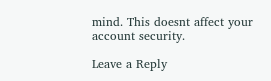mind. This doesnt affect your account security.

Leave a Reply